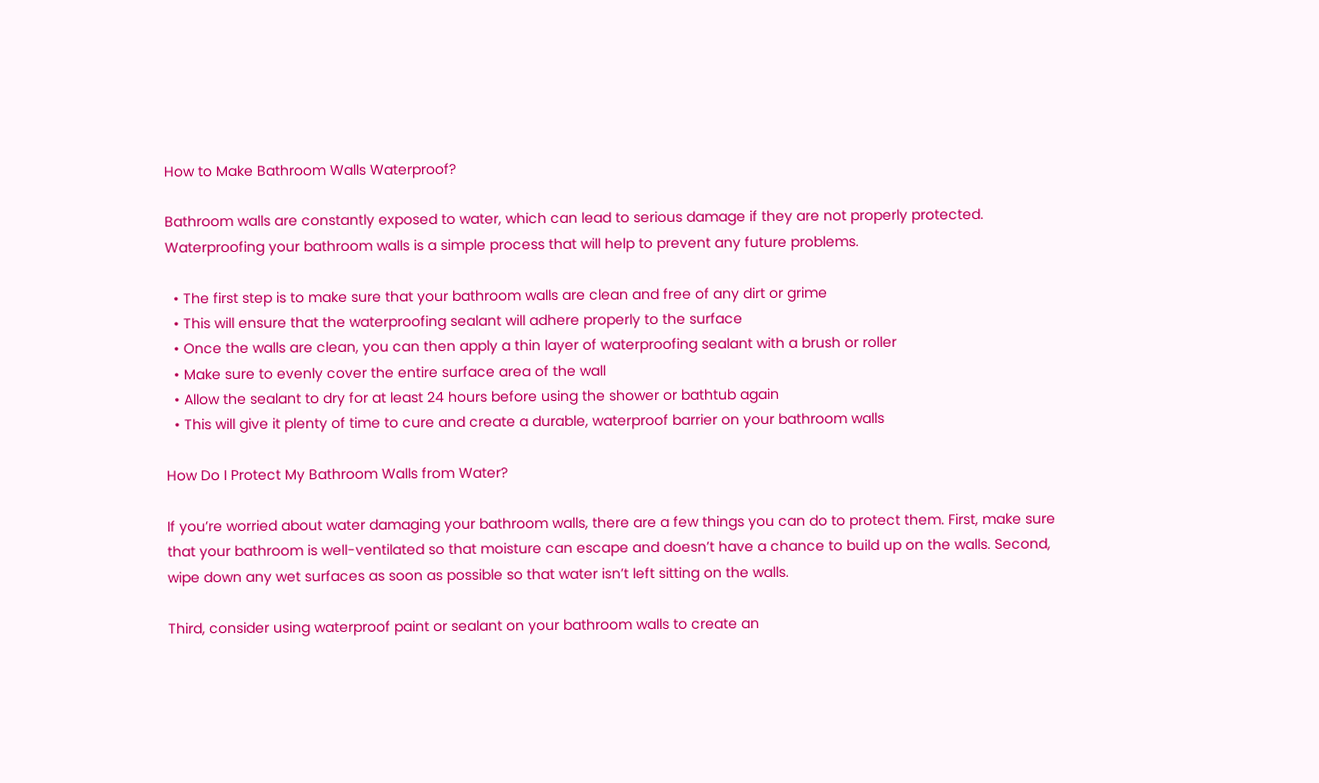How to Make Bathroom Walls Waterproof?

Bathroom walls are constantly exposed to water, which can lead to serious damage if they are not properly protected. Waterproofing your bathroom walls is a simple process that will help to prevent any future problems.

  • The first step is to make sure that your bathroom walls are clean and free of any dirt or grime
  • This will ensure that the waterproofing sealant will adhere properly to the surface
  • Once the walls are clean, you can then apply a thin layer of waterproofing sealant with a brush or roller
  • Make sure to evenly cover the entire surface area of the wall
  • Allow the sealant to dry for at least 24 hours before using the shower or bathtub again
  • This will give it plenty of time to cure and create a durable, waterproof barrier on your bathroom walls

How Do I Protect My Bathroom Walls from Water?

If you’re worried about water damaging your bathroom walls, there are a few things you can do to protect them. First, make sure that your bathroom is well-ventilated so that moisture can escape and doesn’t have a chance to build up on the walls. Second, wipe down any wet surfaces as soon as possible so that water isn’t left sitting on the walls.

Third, consider using waterproof paint or sealant on your bathroom walls to create an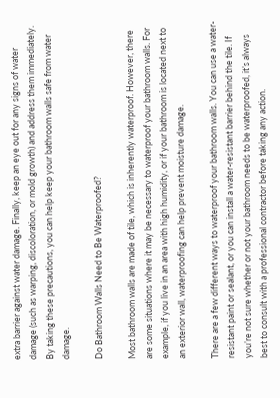extra barrier against water damage. Finally, keep an eye out for any signs of water damage (such as warping, discoloration, or mold growth) and address them immediately. By taking these precautions, you can help keep your bathroom walls safe from water damage.

Do Bathroom Walls Need to Be Waterproofed?

Most bathroom walls are made of tile, which is inherently waterproof. However, there are some situations where it may be necessary to waterproof your bathroom walls. For example, if you live in an area with high humidity, or if your bathroom is located next to an exterior wall, waterproofing can help prevent moisture damage.

There are a few different ways to waterproof your bathroom walls. You can use a water-resistant paint or sealant, or you can install a water-resistant barrier behind the tile. If you’re not sure whether or not your bathroom needs to be waterproofed, it’s always best to consult with a professional contractor before taking any action.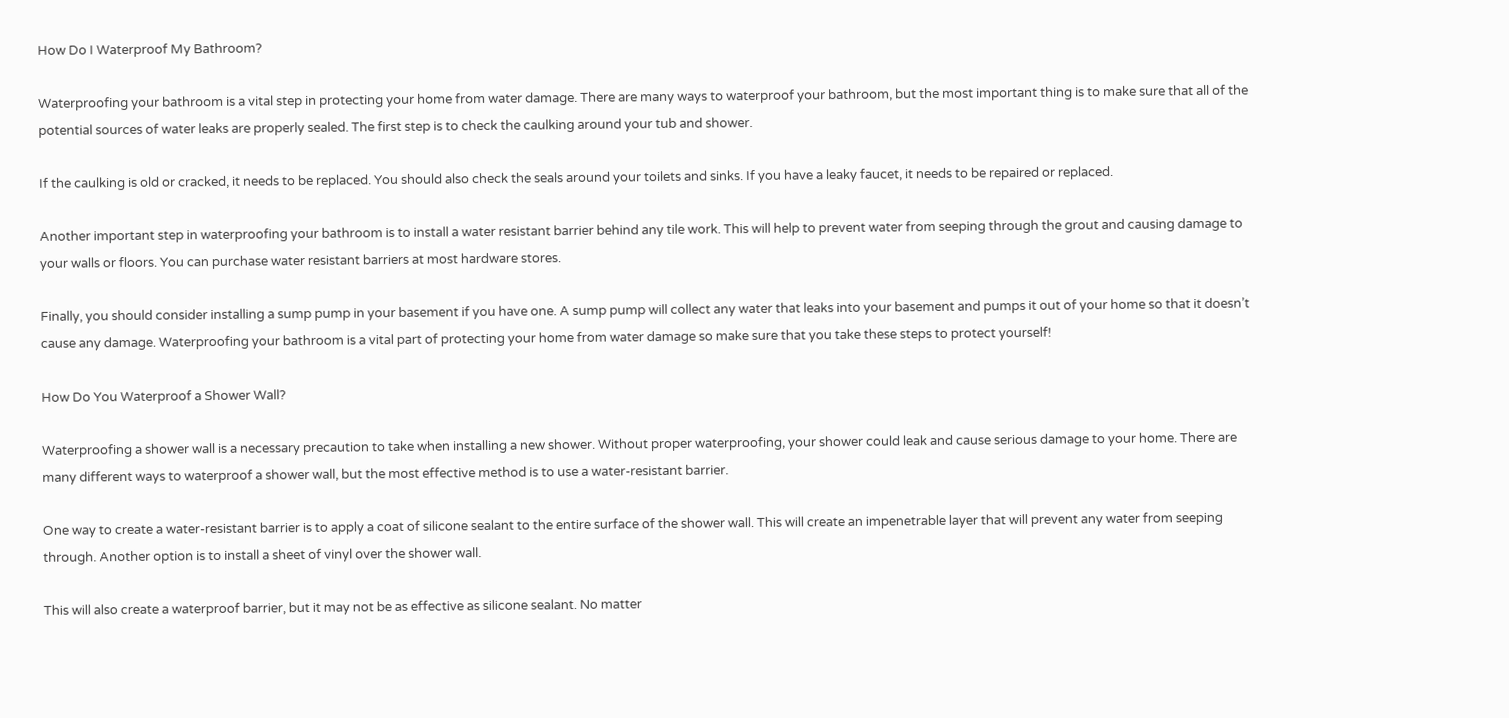How Do I Waterproof My Bathroom?

Waterproofing your bathroom is a vital step in protecting your home from water damage. There are many ways to waterproof your bathroom, but the most important thing is to make sure that all of the potential sources of water leaks are properly sealed. The first step is to check the caulking around your tub and shower.

If the caulking is old or cracked, it needs to be replaced. You should also check the seals around your toilets and sinks. If you have a leaky faucet, it needs to be repaired or replaced.

Another important step in waterproofing your bathroom is to install a water resistant barrier behind any tile work. This will help to prevent water from seeping through the grout and causing damage to your walls or floors. You can purchase water resistant barriers at most hardware stores.

Finally, you should consider installing a sump pump in your basement if you have one. A sump pump will collect any water that leaks into your basement and pumps it out of your home so that it doesn’t cause any damage. Waterproofing your bathroom is a vital part of protecting your home from water damage so make sure that you take these steps to protect yourself!

How Do You Waterproof a Shower Wall?

Waterproofing a shower wall is a necessary precaution to take when installing a new shower. Without proper waterproofing, your shower could leak and cause serious damage to your home. There are many different ways to waterproof a shower wall, but the most effective method is to use a water-resistant barrier.

One way to create a water-resistant barrier is to apply a coat of silicone sealant to the entire surface of the shower wall. This will create an impenetrable layer that will prevent any water from seeping through. Another option is to install a sheet of vinyl over the shower wall.

This will also create a waterproof barrier, but it may not be as effective as silicone sealant. No matter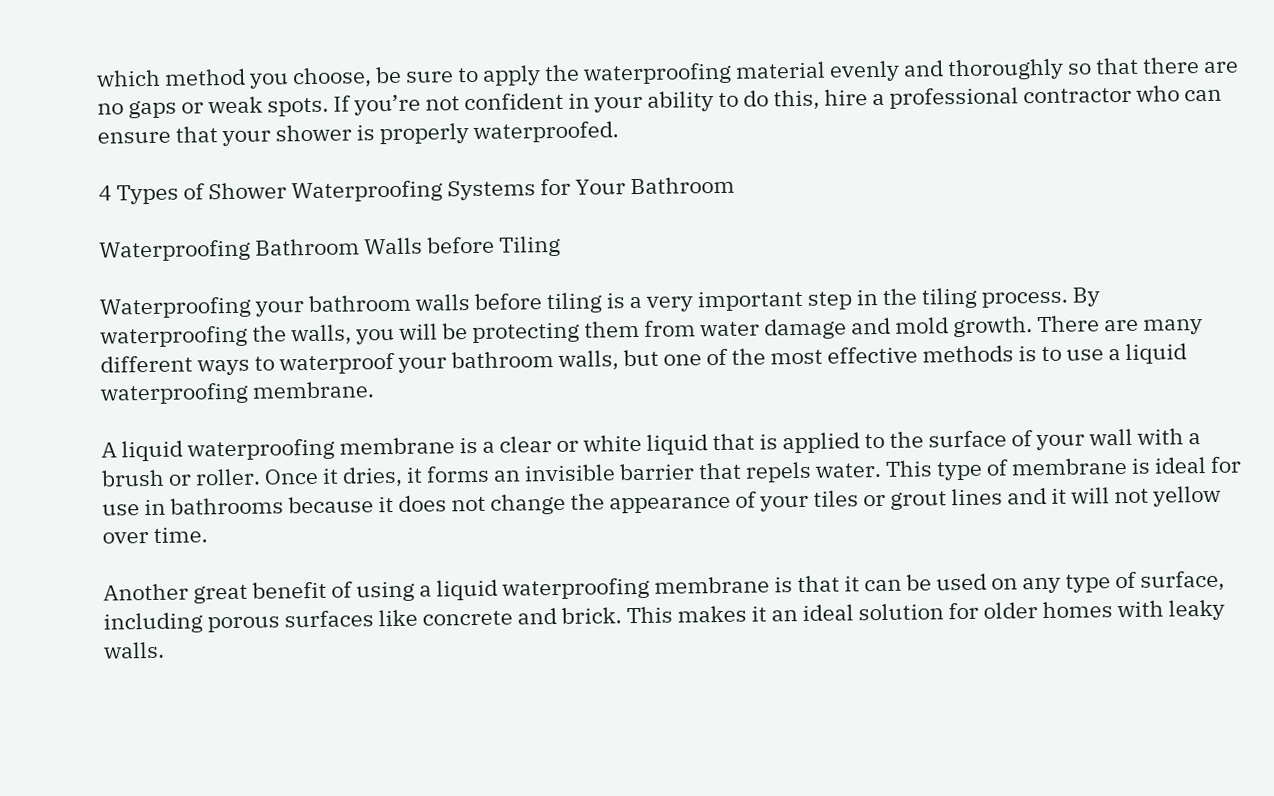which method you choose, be sure to apply the waterproofing material evenly and thoroughly so that there are no gaps or weak spots. If you’re not confident in your ability to do this, hire a professional contractor who can ensure that your shower is properly waterproofed.

4 Types of Shower Waterproofing Systems for Your Bathroom

Waterproofing Bathroom Walls before Tiling

Waterproofing your bathroom walls before tiling is a very important step in the tiling process. By waterproofing the walls, you will be protecting them from water damage and mold growth. There are many different ways to waterproof your bathroom walls, but one of the most effective methods is to use a liquid waterproofing membrane.

A liquid waterproofing membrane is a clear or white liquid that is applied to the surface of your wall with a brush or roller. Once it dries, it forms an invisible barrier that repels water. This type of membrane is ideal for use in bathrooms because it does not change the appearance of your tiles or grout lines and it will not yellow over time.

Another great benefit of using a liquid waterproofing membrane is that it can be used on any type of surface, including porous surfaces like concrete and brick. This makes it an ideal solution for older homes with leaky walls.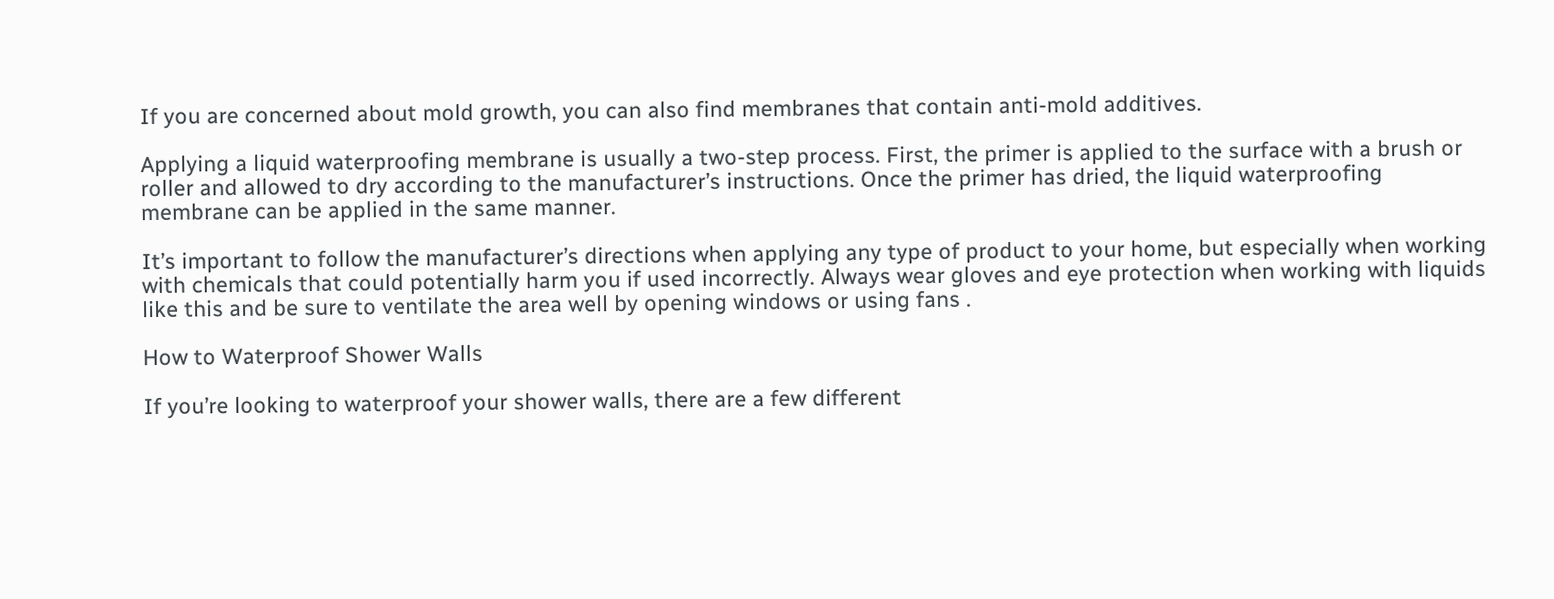If you are concerned about mold growth, you can also find membranes that contain anti-mold additives.

Applying a liquid waterproofing membrane is usually a two-step process. First, the primer is applied to the surface with a brush or roller and allowed to dry according to the manufacturer’s instructions. Once the primer has dried, the liquid waterproofing membrane can be applied in the same manner.

It’s important to follow the manufacturer’s directions when applying any type of product to your home, but especially when working with chemicals that could potentially harm you if used incorrectly. Always wear gloves and eye protection when working with liquids like this and be sure to ventilate the area well by opening windows or using fans .

How to Waterproof Shower Walls

If you’re looking to waterproof your shower walls, there are a few different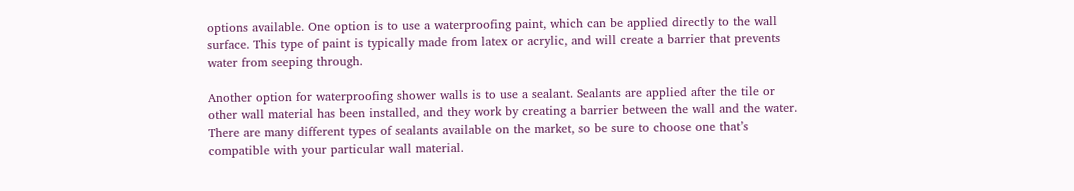options available. One option is to use a waterproofing paint, which can be applied directly to the wall surface. This type of paint is typically made from latex or acrylic, and will create a barrier that prevents water from seeping through.

Another option for waterproofing shower walls is to use a sealant. Sealants are applied after the tile or other wall material has been installed, and they work by creating a barrier between the wall and the water. There are many different types of sealants available on the market, so be sure to choose one that’s compatible with your particular wall material.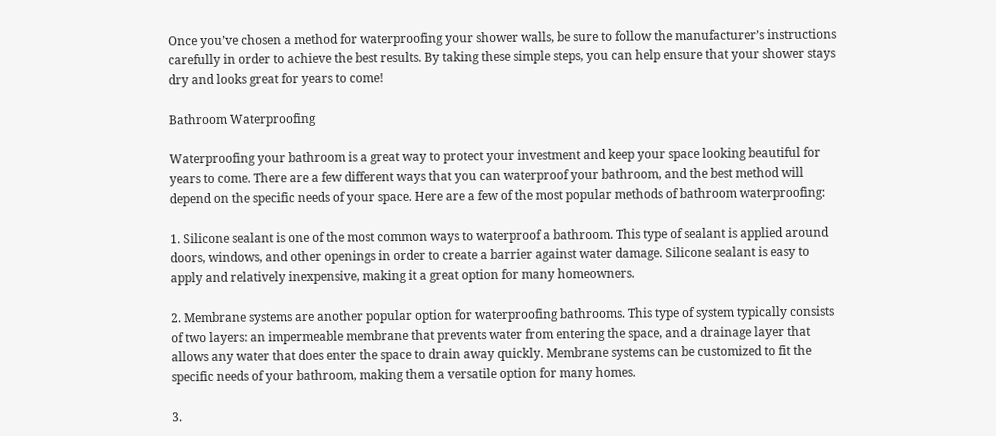Once you’ve chosen a method for waterproofing your shower walls, be sure to follow the manufacturer’s instructions carefully in order to achieve the best results. By taking these simple steps, you can help ensure that your shower stays dry and looks great for years to come!

Bathroom Waterproofing

Waterproofing your bathroom is a great way to protect your investment and keep your space looking beautiful for years to come. There are a few different ways that you can waterproof your bathroom, and the best method will depend on the specific needs of your space. Here are a few of the most popular methods of bathroom waterproofing:

1. Silicone sealant is one of the most common ways to waterproof a bathroom. This type of sealant is applied around doors, windows, and other openings in order to create a barrier against water damage. Silicone sealant is easy to apply and relatively inexpensive, making it a great option for many homeowners.

2. Membrane systems are another popular option for waterproofing bathrooms. This type of system typically consists of two layers: an impermeable membrane that prevents water from entering the space, and a drainage layer that allows any water that does enter the space to drain away quickly. Membrane systems can be customized to fit the specific needs of your bathroom, making them a versatile option for many homes.

3.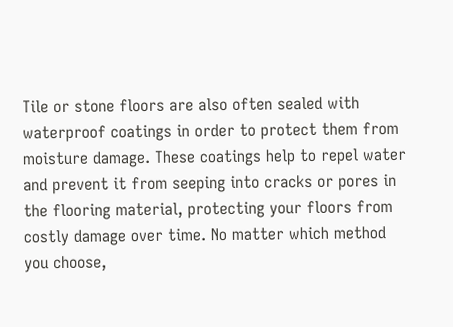Tile or stone floors are also often sealed with waterproof coatings in order to protect them from moisture damage. These coatings help to repel water and prevent it from seeping into cracks or pores in the flooring material, protecting your floors from costly damage over time. No matter which method you choose,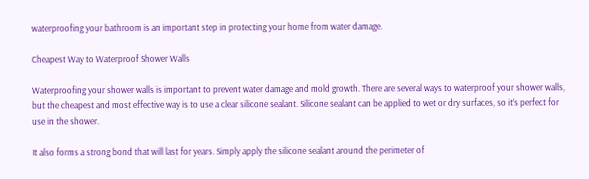waterproofing your bathroom is an important step in protecting your home from water damage.

Cheapest Way to Waterproof Shower Walls

Waterproofing your shower walls is important to prevent water damage and mold growth. There are several ways to waterproof your shower walls, but the cheapest and most effective way is to use a clear silicone sealant. Silicone sealant can be applied to wet or dry surfaces, so it’s perfect for use in the shower.

It also forms a strong bond that will last for years. Simply apply the silicone sealant around the perimeter of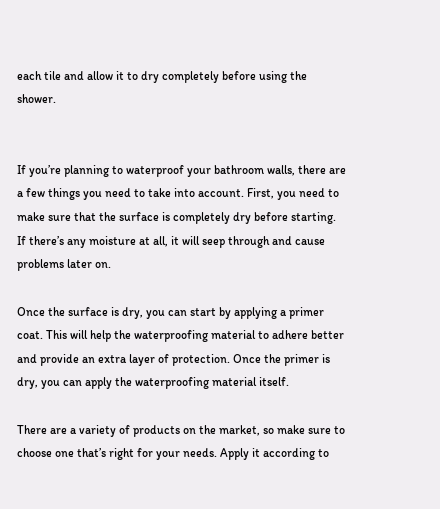each tile and allow it to dry completely before using the shower.


If you’re planning to waterproof your bathroom walls, there are a few things you need to take into account. First, you need to make sure that the surface is completely dry before starting. If there’s any moisture at all, it will seep through and cause problems later on.

Once the surface is dry, you can start by applying a primer coat. This will help the waterproofing material to adhere better and provide an extra layer of protection. Once the primer is dry, you can apply the waterproofing material itself.

There are a variety of products on the market, so make sure to choose one that’s right for your needs. Apply it according to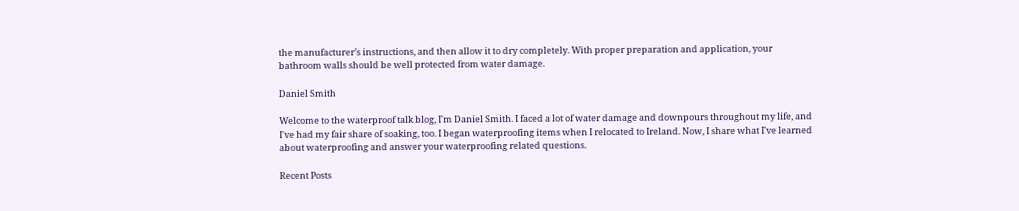the manufacturer’s instructions, and then allow it to dry completely. With proper preparation and application, your bathroom walls should be well protected from water damage.

Daniel Smith

Welcome to the waterproof talk blog, I'm Daniel Smith. I faced a lot of water damage and downpours throughout my life, and I've had my fair share of soaking, too. I began waterproofing items when I relocated to Ireland. Now, I share what I've learned about waterproofing and answer your waterproofing related questions.

Recent Posts